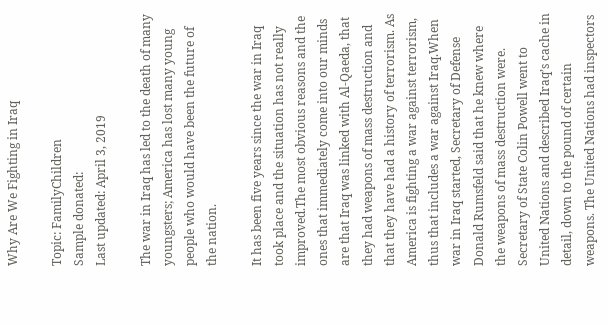Why Are We Fighting in Iraq

Topic: FamilyChildren
Sample donated:
Last updated: April 3, 2019

The war in Iraq has led to the death of many youngsters; America has lost many young people who would have been the future of the nation.

It has been five years since the war in Iraq took place and the situation has not really improved.The most obvious reasons and the ones that immediately come into our minds are that Iraq was linked with Al-Qaeda, that they had weapons of mass destruction and that they have had a history of terrorism. As America is fighting a war against terrorism, thus that includes a war against Iraq.When war in Iraq started, Secretary of Defense Donald Rumsfeld said that he knew where the weapons of mass destruction were. Secretary of State Colin Powell went to United Nations and described Iraq’s cache in detail, down to the pound of certain weapons. The United Nations had inspectors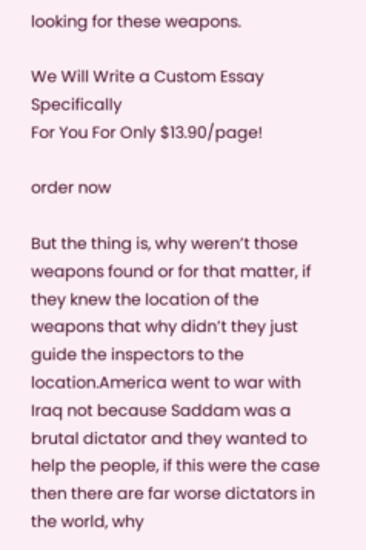looking for these weapons.

We Will Write a Custom Essay Specifically
For You For Only $13.90/page!

order now

But the thing is, why weren’t those weapons found or for that matter, if they knew the location of the weapons that why didn’t they just guide the inspectors to the location.America went to war with Iraq not because Saddam was a brutal dictator and they wanted to help the people, if this were the case then there are far worse dictators in the world, why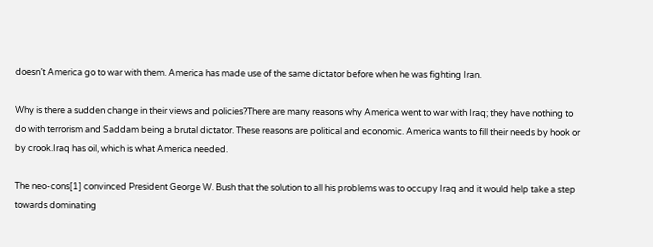doesn’t America go to war with them. America has made use of the same dictator before when he was fighting Iran.

Why is there a sudden change in their views and policies?There are many reasons why America went to war with Iraq; they have nothing to do with terrorism and Saddam being a brutal dictator. These reasons are political and economic. America wants to fill their needs by hook or by crook.Iraq has oil, which is what America needed.

The neo-cons[1] convinced President George W. Bush that the solution to all his problems was to occupy Iraq and it would help take a step towards dominating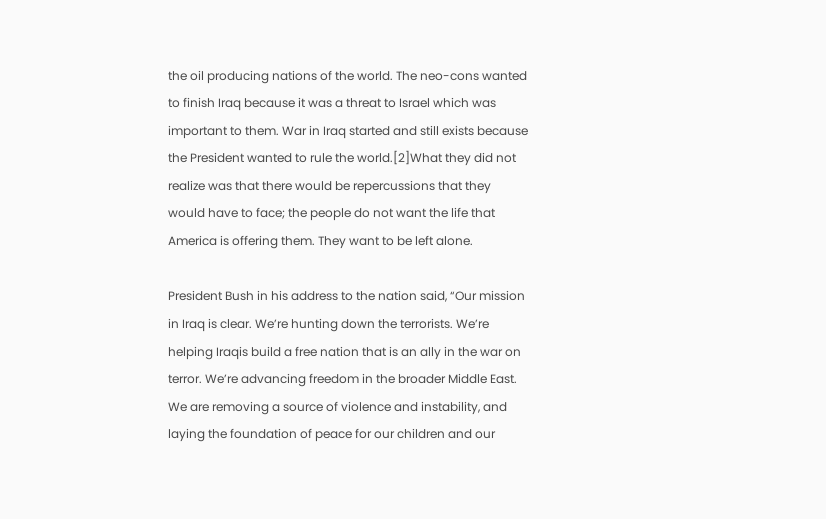the oil producing nations of the world. The neo-cons wanted to finish Iraq because it was a threat to Israel which was important to them. War in Iraq started and still exists because the President wanted to rule the world.[2]What they did not realize was that there would be repercussions that they would have to face; the people do not want the life that America is offering them. They want to be left alone.

President Bush in his address to the nation said, “Our mission in Iraq is clear. We’re hunting down the terrorists. We’re helping Iraqis build a free nation that is an ally in the war on terror. We’re advancing freedom in the broader Middle East. We are removing a source of violence and instability, and laying the foundation of peace for our children and our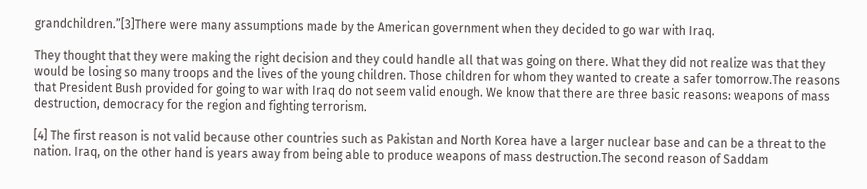grandchildren.”[3]There were many assumptions made by the American government when they decided to go war with Iraq.

They thought that they were making the right decision and they could handle all that was going on there. What they did not realize was that they would be losing so many troops and the lives of the young children. Those children for whom they wanted to create a safer tomorrow.The reasons that President Bush provided for going to war with Iraq do not seem valid enough. We know that there are three basic reasons: weapons of mass destruction, democracy for the region and fighting terrorism.

[4] The first reason is not valid because other countries such as Pakistan and North Korea have a larger nuclear base and can be a threat to the nation. Iraq, on the other hand is years away from being able to produce weapons of mass destruction.The second reason of Saddam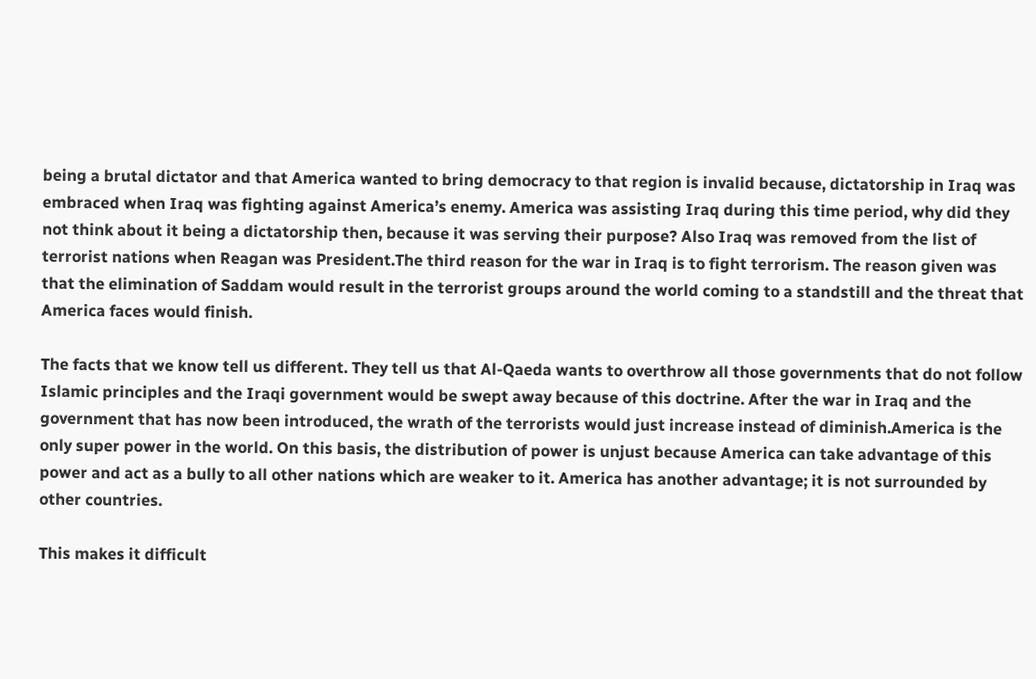being a brutal dictator and that America wanted to bring democracy to that region is invalid because, dictatorship in Iraq was embraced when Iraq was fighting against America’s enemy. America was assisting Iraq during this time period, why did they not think about it being a dictatorship then, because it was serving their purpose? Also Iraq was removed from the list of terrorist nations when Reagan was President.The third reason for the war in Iraq is to fight terrorism. The reason given was that the elimination of Saddam would result in the terrorist groups around the world coming to a standstill and the threat that America faces would finish.

The facts that we know tell us different. They tell us that Al-Qaeda wants to overthrow all those governments that do not follow Islamic principles and the Iraqi government would be swept away because of this doctrine. After the war in Iraq and the government that has now been introduced, the wrath of the terrorists would just increase instead of diminish.America is the only super power in the world. On this basis, the distribution of power is unjust because America can take advantage of this power and act as a bully to all other nations which are weaker to it. America has another advantage; it is not surrounded by other countries.

This makes it difficult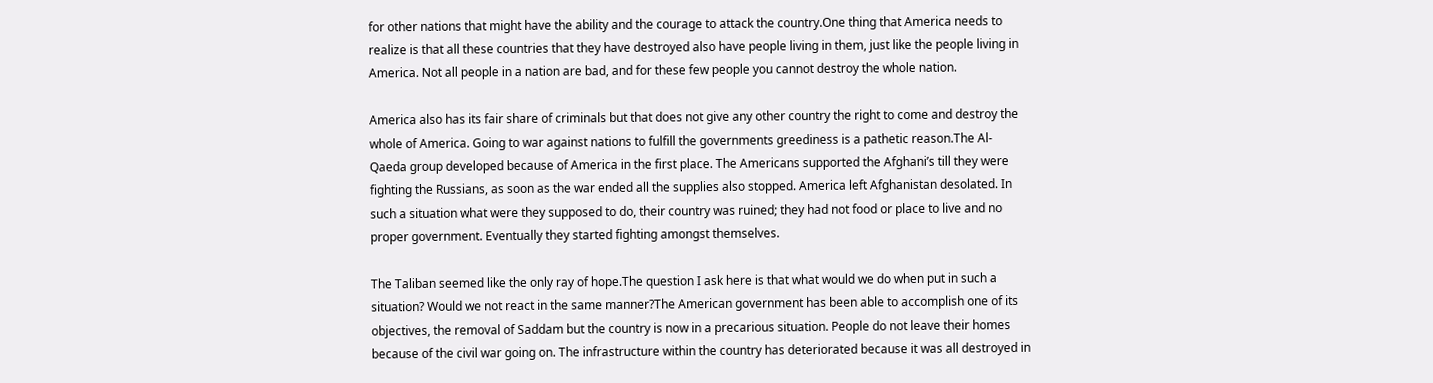for other nations that might have the ability and the courage to attack the country.One thing that America needs to realize is that all these countries that they have destroyed also have people living in them, just like the people living in America. Not all people in a nation are bad, and for these few people you cannot destroy the whole nation.

America also has its fair share of criminals but that does not give any other country the right to come and destroy the whole of America. Going to war against nations to fulfill the governments greediness is a pathetic reason.The Al-Qaeda group developed because of America in the first place. The Americans supported the Afghani’s till they were fighting the Russians, as soon as the war ended all the supplies also stopped. America left Afghanistan desolated. In such a situation what were they supposed to do, their country was ruined; they had not food or place to live and no proper government. Eventually they started fighting amongst themselves.

The Taliban seemed like the only ray of hope.The question I ask here is that what would we do when put in such a situation? Would we not react in the same manner?The American government has been able to accomplish one of its objectives, the removal of Saddam but the country is now in a precarious situation. People do not leave their homes because of the civil war going on. The infrastructure within the country has deteriorated because it was all destroyed in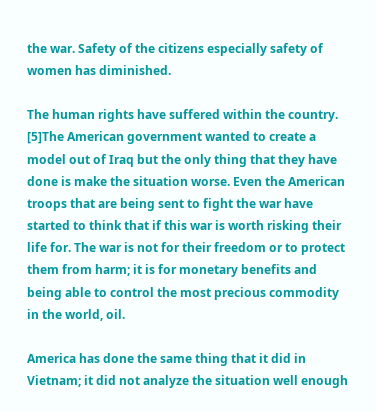the war. Safety of the citizens especially safety of women has diminished.

The human rights have suffered within the country. [5]The American government wanted to create a model out of Iraq but the only thing that they have done is make the situation worse. Even the American troops that are being sent to fight the war have started to think that if this war is worth risking their life for. The war is not for their freedom or to protect them from harm; it is for monetary benefits and being able to control the most precious commodity in the world, oil.

America has done the same thing that it did in Vietnam; it did not analyze the situation well enough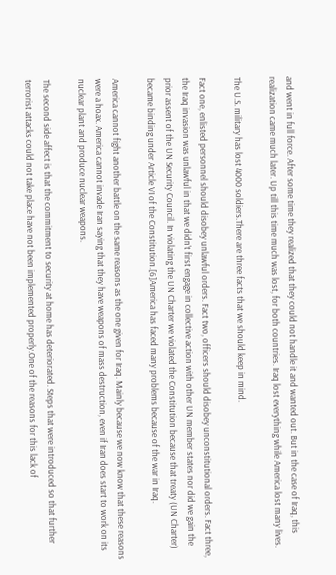and went in full force. After some time they realized that they could not handle it and wanted out. But in the case of Iraq, this realization came much later. Up till this time much was lost, for both countries. Iraq lost everything while America lost many lives.

The U.S. military has lost 4000 soldiers.There are three facts that we should keep in mind.

Fact one, enlisted personnel should disobey unlawful orders. Fact two, officers should disobey unconstitutional orders. Fact three, the Iraq invasion was unlawful in that we didn’t first engage in collective action with other UN member states nor did we gain the prior assent of the UN Security Council. In violating the UN Charter we violated the Constitution because that treaty (UN Charter) became binding under Article VI of the Constitution.[6]America has faced many problems because of the war in Iraq.

America cannot fight another battle on the same reasons as the one given for Iraq. Mainly because we now know that these reasons were a hoax. America cannot invade Iran saying that they have weapons of mass destruction, even if Iran does start to work on its nuclear plant and produce nuclear weapons.

The second side affect is that the commitment to security at home has deteriorated. Steps that were introduced so that further terrorist attacks could not take place have not been implemented properly.One of the reasons for this lack of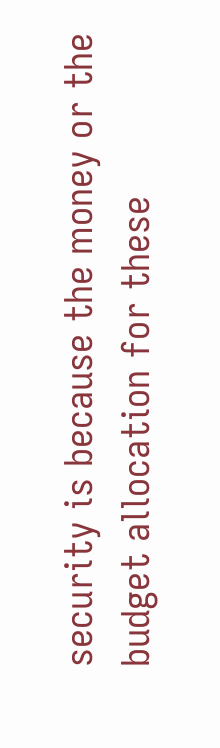security is because the money or the budget allocation for these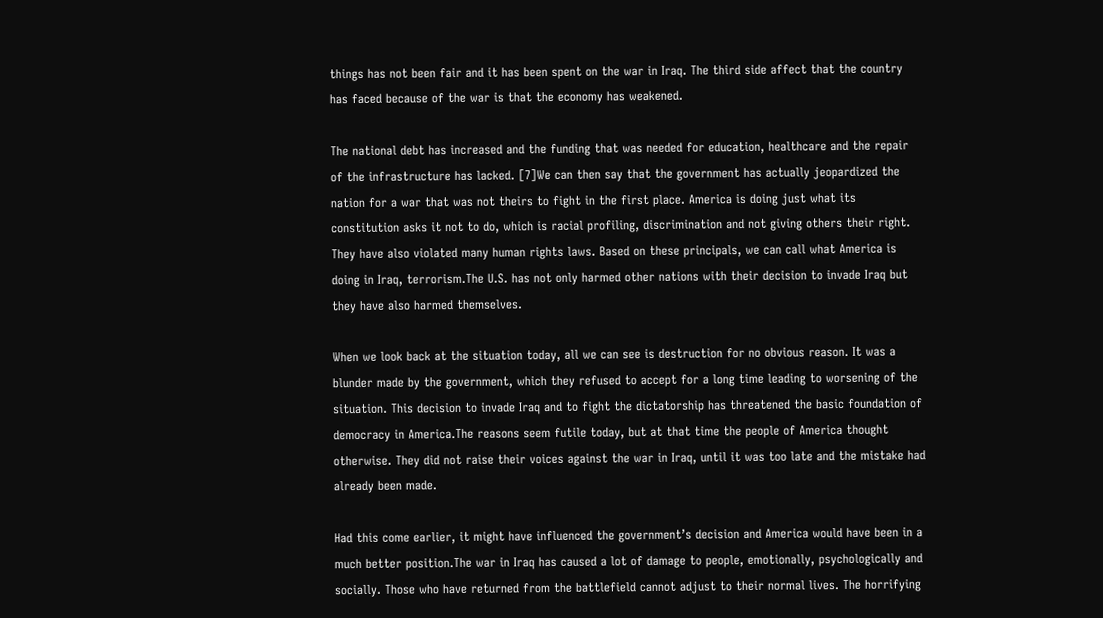things has not been fair and it has been spent on the war in Iraq. The third side affect that the country has faced because of the war is that the economy has weakened.

The national debt has increased and the funding that was needed for education, healthcare and the repair of the infrastructure has lacked. [7]We can then say that the government has actually jeopardized the nation for a war that was not theirs to fight in the first place. America is doing just what its constitution asks it not to do, which is racial profiling, discrimination and not giving others their right. They have also violated many human rights laws. Based on these principals, we can call what America is doing in Iraq, terrorism.The U.S. has not only harmed other nations with their decision to invade Iraq but they have also harmed themselves.

When we look back at the situation today, all we can see is destruction for no obvious reason. It was a blunder made by the government, which they refused to accept for a long time leading to worsening of the situation. This decision to invade Iraq and to fight the dictatorship has threatened the basic foundation of democracy in America.The reasons seem futile today, but at that time the people of America thought otherwise. They did not raise their voices against the war in Iraq, until it was too late and the mistake had already been made.

Had this come earlier, it might have influenced the government’s decision and America would have been in a much better position.The war in Iraq has caused a lot of damage to people, emotionally, psychologically and socially. Those who have returned from the battlefield cannot adjust to their normal lives. The horrifying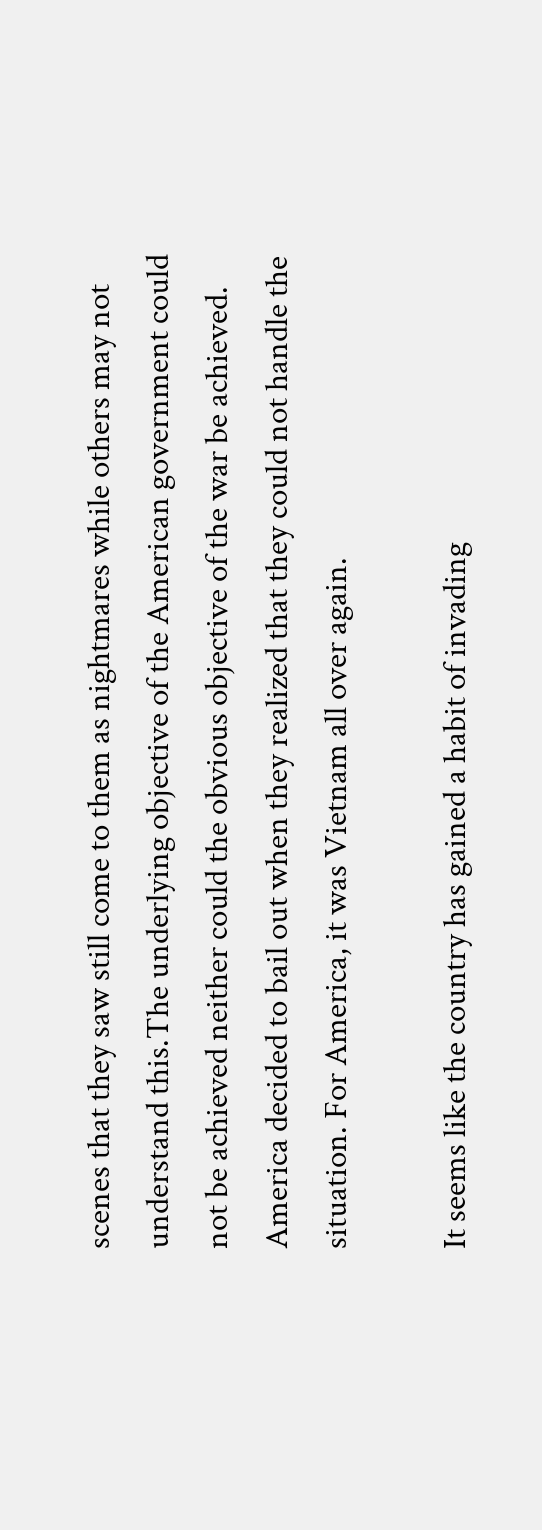scenes that they saw still come to them as nightmares while others may not understand this.The underlying objective of the American government could not be achieved neither could the obvious objective of the war be achieved. America decided to bail out when they realized that they could not handle the situation. For America, it was Vietnam all over again.

It seems like the country has gained a habit of invading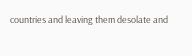countries and leaving them desolate and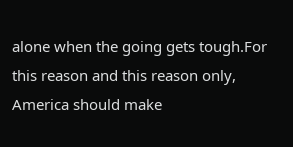alone when the going gets tough.For this reason and this reason only, America should make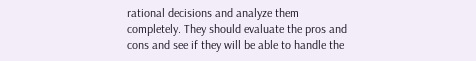rational decisions and analyze them completely. They should evaluate the pros and cons and see if they will be able to handle the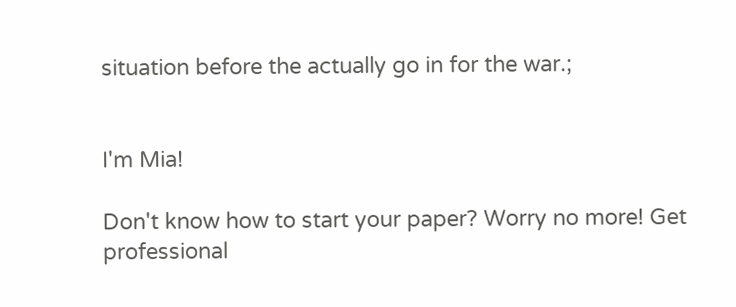situation before the actually go in for the war.;


I'm Mia!

Don't know how to start your paper? Worry no more! Get professional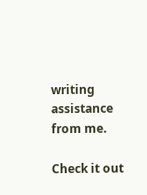writing assistance from me.

Check it out